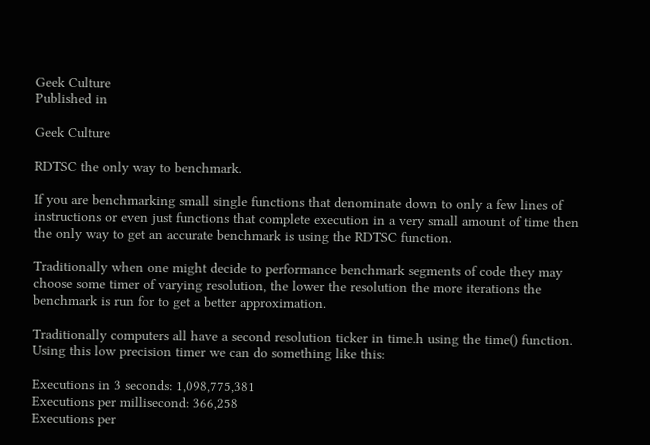Geek Culture
Published in

Geek Culture

RDTSC the only way to benchmark.

If you are benchmarking small single functions that denominate down to only a few lines of instructions or even just functions that complete execution in a very small amount of time then the only way to get an accurate benchmark is using the RDTSC function.

Traditionally when one might decide to performance benchmark segments of code they may choose some timer of varying resolution, the lower the resolution the more iterations the benchmark is run for to get a better approximation.

Traditionally computers all have a second resolution ticker in time.h using the time() function. Using this low precision timer we can do something like this:

Executions in 3 seconds: 1,098,775,381
Executions per millisecond: 366,258
Executions per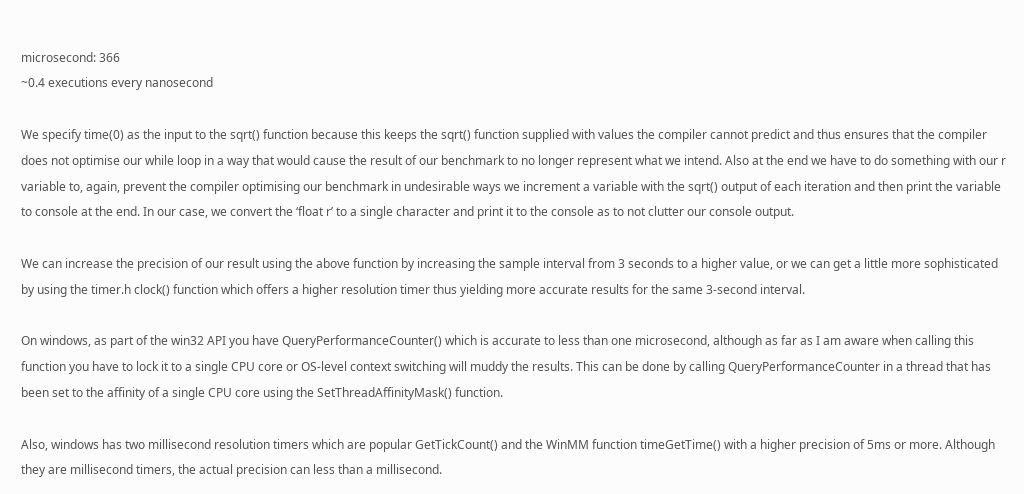microsecond: 366
~0.4 executions every nanosecond

We specify time(0) as the input to the sqrt() function because this keeps the sqrt() function supplied with values the compiler cannot predict and thus ensures that the compiler does not optimise our while loop in a way that would cause the result of our benchmark to no longer represent what we intend. Also at the end we have to do something with our r variable to, again, prevent the compiler optimising our benchmark in undesirable ways we increment a variable with the sqrt() output of each iteration and then print the variable to console at the end. In our case, we convert the ‘float r’ to a single character and print it to the console as to not clutter our console output.

We can increase the precision of our result using the above function by increasing the sample interval from 3 seconds to a higher value, or we can get a little more sophisticated by using the timer.h clock() function which offers a higher resolution timer thus yielding more accurate results for the same 3-second interval.

On windows, as part of the win32 API you have QueryPerformanceCounter() which is accurate to less than one microsecond, although as far as I am aware when calling this function you have to lock it to a single CPU core or OS-level context switching will muddy the results. This can be done by calling QueryPerformanceCounter in a thread that has been set to the affinity of a single CPU core using the SetThreadAffinityMask() function.

Also, windows has two millisecond resolution timers which are popular GetTickCount() and the WinMM function timeGetTime() with a higher precision of 5ms or more. Although they are millisecond timers, the actual precision can less than a millisecond.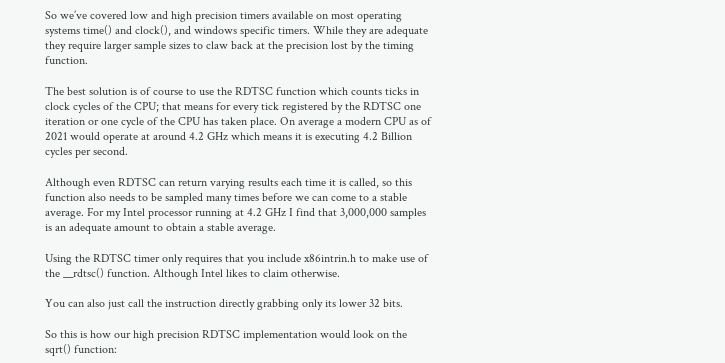So we’ve covered low and high precision timers available on most operating systems time() and clock(), and windows specific timers. While they are adequate they require larger sample sizes to claw back at the precision lost by the timing function.

The best solution is of course to use the RDTSC function which counts ticks in clock cycles of the CPU; that means for every tick registered by the RDTSC one iteration or one cycle of the CPU has taken place. On average a modern CPU as of 2021 would operate at around 4.2 GHz which means it is executing 4.2 Billion cycles per second.

Although even RDTSC can return varying results each time it is called, so this function also needs to be sampled many times before we can come to a stable average. For my Intel processor running at 4.2 GHz I find that 3,000,000 samples is an adequate amount to obtain a stable average.

Using the RDTSC timer only requires that you include x86intrin.h to make use of the __rdtsc() function. Although Intel likes to claim otherwise.

You can also just call the instruction directly grabbing only its lower 32 bits.

So this is how our high precision RDTSC implementation would look on the sqrt() function: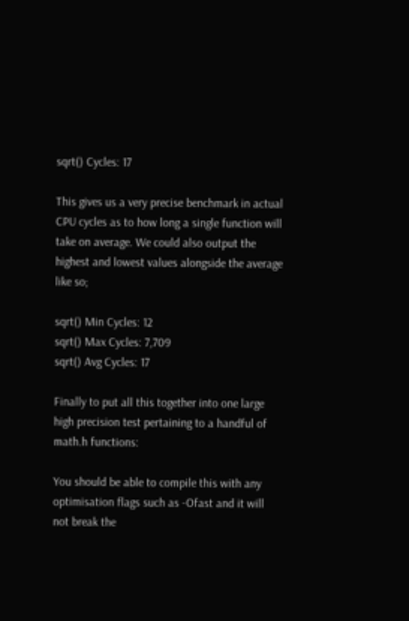sqrt() Cycles: 17

This gives us a very precise benchmark in actual CPU cycles as to how long a single function will take on average. We could also output the highest and lowest values alongside the average like so;

sqrt() Min Cycles: 12
sqrt() Max Cycles: 7,709
sqrt() Avg Cycles: 17

Finally to put all this together into one large high precision test pertaining to a handful of math.h functions:

You should be able to compile this with any optimisation flags such as -Ofast and it will not break the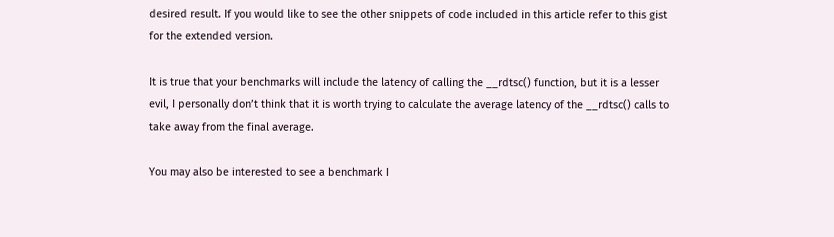desired result. If you would like to see the other snippets of code included in this article refer to this gist for the extended version.

It is true that your benchmarks will include the latency of calling the __rdtsc() function, but it is a lesser evil, I personally don’t think that it is worth trying to calculate the average latency of the __rdtsc() calls to take away from the final average.

You may also be interested to see a benchmark I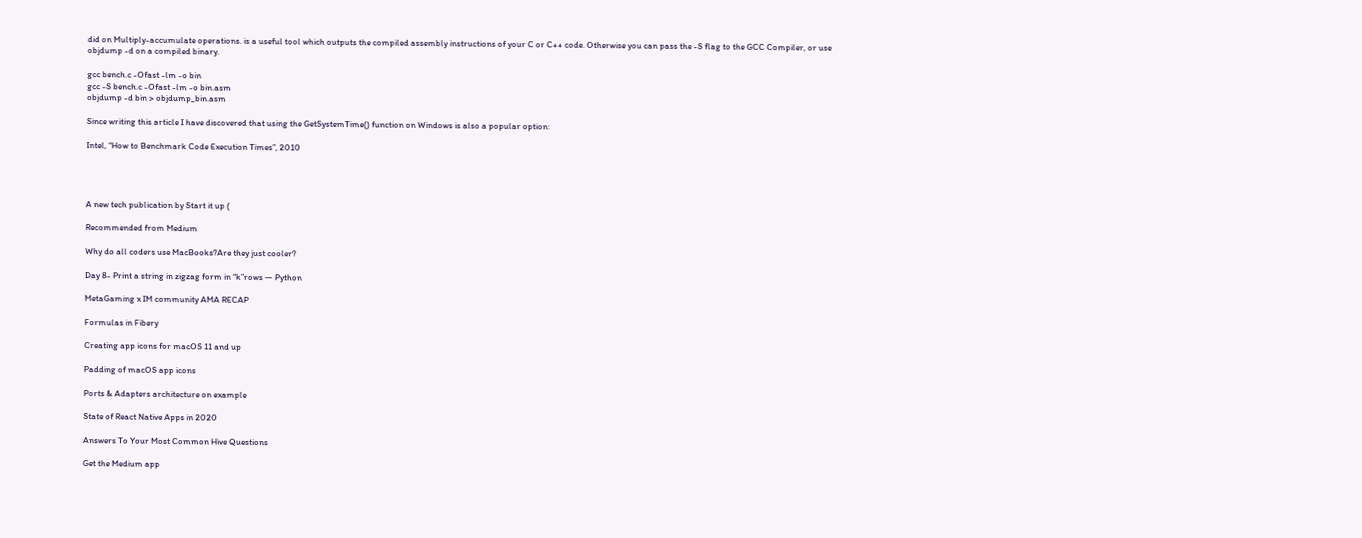did on Multiply-accumulate operations. is a useful tool which outputs the compiled assembly instructions of your C or C++ code. Otherwise you can pass the -S flag to the GCC Compiler, or use objdump -d on a compiled binary.

gcc bench.c -Ofast -lm -o bin
gcc -S bench.c -Ofast -lm -o bin.asm
objdump -d bin > objdump_bin.asm

Since writing this article I have discovered that using the GetSystemTime() function on Windows is also a popular option:

Intel, “How to Benchmark Code Execution Times”, 2010




A new tech publication by Start it up (

Recommended from Medium

Why do all coders use MacBooks?Are they just cooler?

Day 8- Print a string in zigzag form in “k”rows — Python

MetaGaming x IM community AMA RECAP

Formulas in Fibery

Creating app icons for macOS 11 and up

Padding of macOS app icons

Ports & Adapters architecture on example

State of React Native Apps in 2020

Answers To Your Most Common Hive Questions

Get the Medium app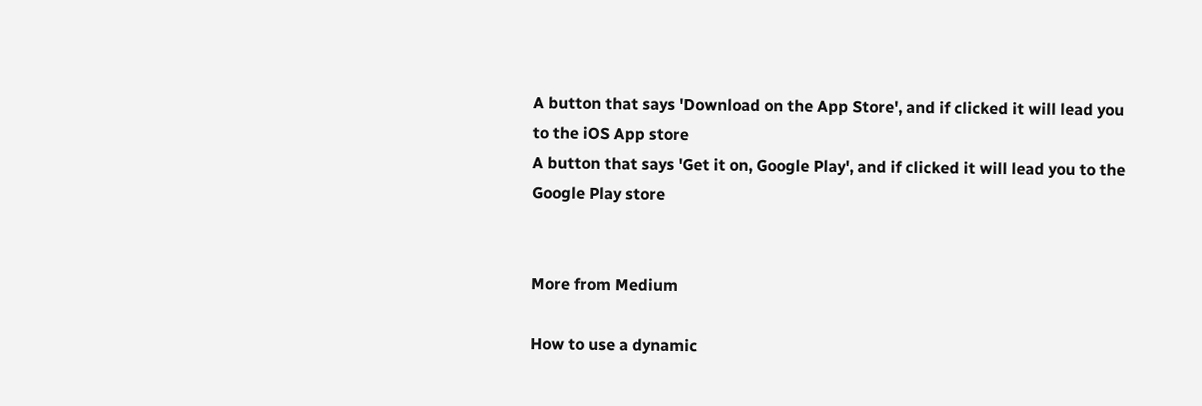A button that says 'Download on the App Store', and if clicked it will lead you to the iOS App store
A button that says 'Get it on, Google Play', and if clicked it will lead you to the Google Play store


More from Medium

How to use a dynamic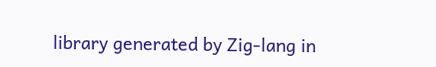library generated by Zig-lang in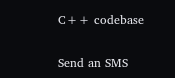C++ codebase

Send an SMS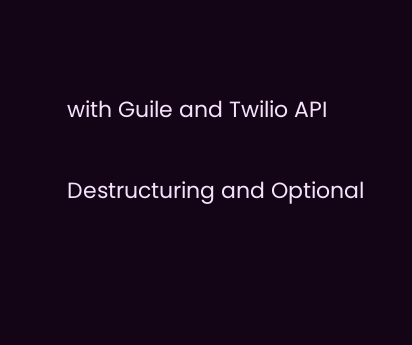with Guile and Twilio API

Destructuring and Optional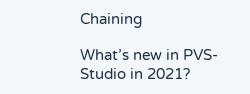Chaining

What’s new in PVS-Studio in 2021?